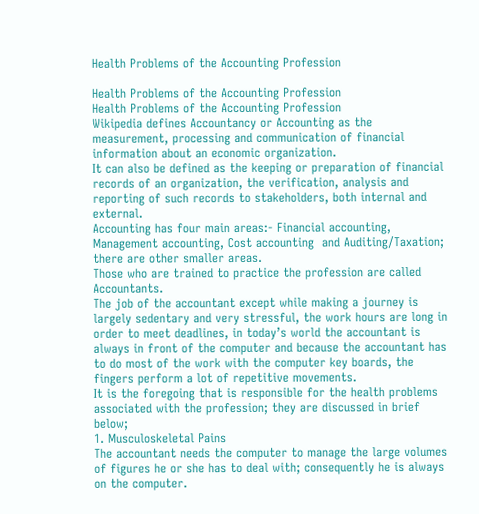Health Problems of the Accounting Profession

Health Problems of the Accounting Profession
Health Problems of the Accounting Profession
Wikipedia defines Accountancy or Accounting as the measurement, processing and communication of financial information about an economic organization.
It can also be defined as the keeping or preparation of financial records of an organization, the verification, analysis and reporting of such records to stakeholders, both internal and external.
Accounting has four main areas:- Financial accounting, Management accounting, Cost accounting  and Auditing/Taxation; there are other smaller areas.
Those who are trained to practice the profession are called Accountants.
The job of the accountant except while making a journey is largely sedentary and very stressful, the work hours are long in order to meet deadlines, in today’s world the accountant is always in front of the computer and because the accountant has to do most of the work with the computer key boards, the fingers perform a lot of repetitive movements.
It is the foregoing that is responsible for the health problems associated with the profession; they are discussed in brief below;
1. Musculoskeletal Pains
The accountant needs the computer to manage the large volumes of figures he or she has to deal with; consequently he is always on the computer.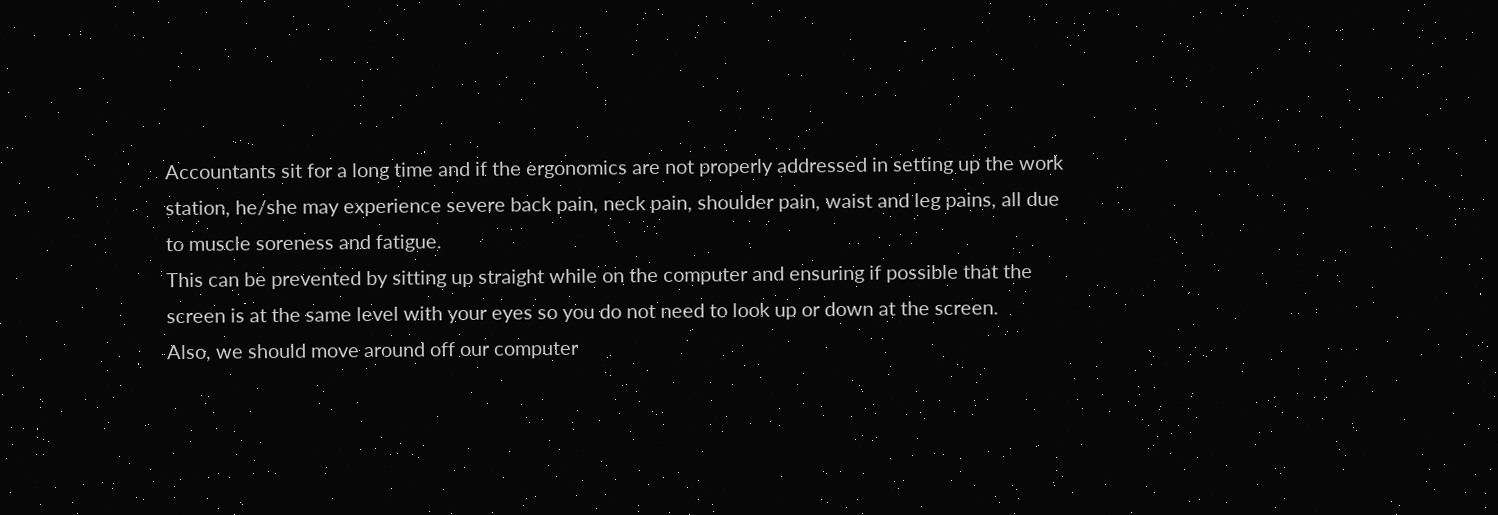Accountants sit for a long time and if the ergonomics are not properly addressed in setting up the work station, he/she may experience severe back pain, neck pain, shoulder pain, waist and leg pains, all due to muscle soreness and fatigue.
This can be prevented by sitting up straight while on the computer and ensuring if possible that the screen is at the same level with your eyes so you do not need to look up or down at the screen.
Also, we should move around off our computer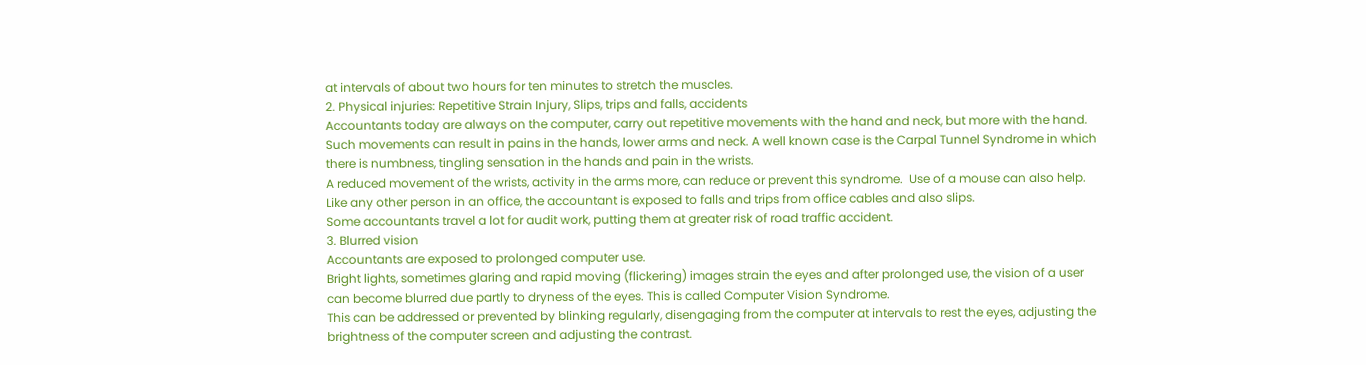at intervals of about two hours for ten minutes to stretch the muscles.
2. Physical injuries: Repetitive Strain Injury, Slips, trips and falls, accidents
Accountants today are always on the computer, carry out repetitive movements with the hand and neck, but more with the hand. Such movements can result in pains in the hands, lower arms and neck. A well known case is the Carpal Tunnel Syndrome in which there is numbness, tingling sensation in the hands and pain in the wrists.
A reduced movement of the wrists, activity in the arms more, can reduce or prevent this syndrome.  Use of a mouse can also help.
Like any other person in an office, the accountant is exposed to falls and trips from office cables and also slips.
Some accountants travel a lot for audit work, putting them at greater risk of road traffic accident.
3. Blurred vision
Accountants are exposed to prolonged computer use.
Bright lights, sometimes glaring and rapid moving (flickering) images strain the eyes and after prolonged use, the vision of a user can become blurred due partly to dryness of the eyes. This is called Computer Vision Syndrome.
This can be addressed or prevented by blinking regularly, disengaging from the computer at intervals to rest the eyes, adjusting the brightness of the computer screen and adjusting the contrast.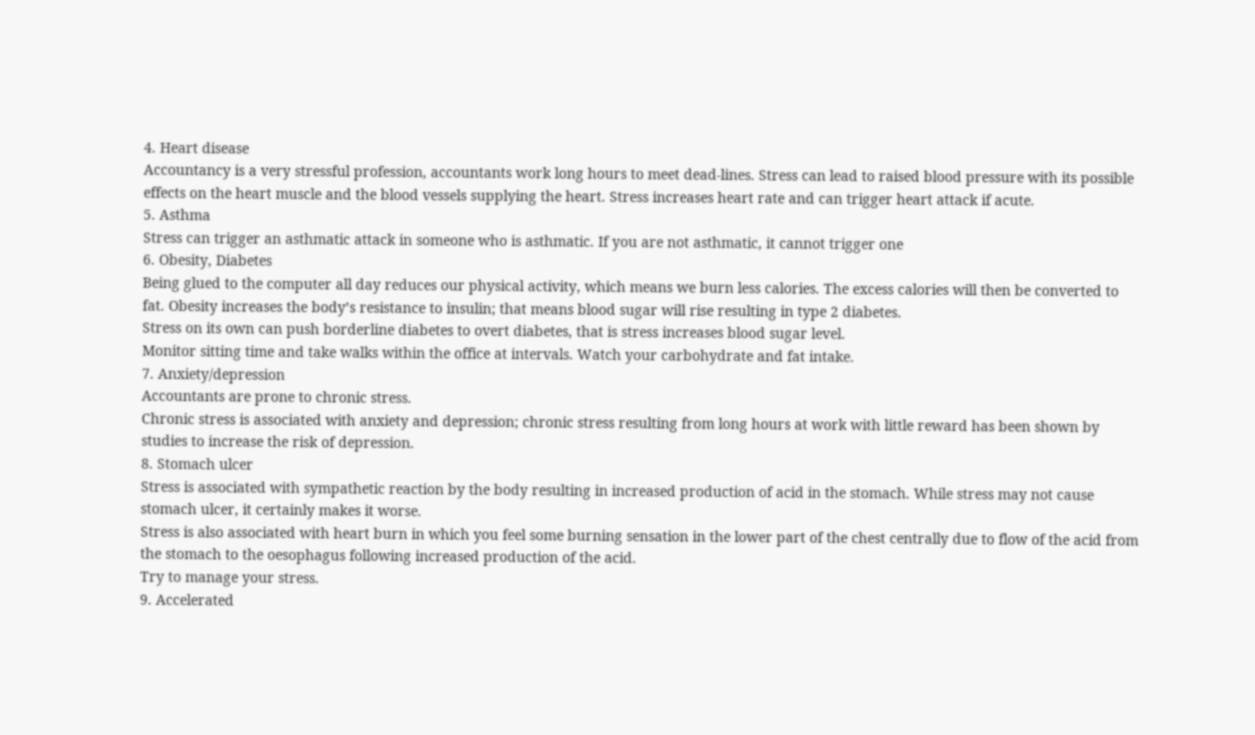4. Heart disease
Accountancy is a very stressful profession, accountants work long hours to meet dead-lines. Stress can lead to raised blood pressure with its possible effects on the heart muscle and the blood vessels supplying the heart. Stress increases heart rate and can trigger heart attack if acute.
5. Asthma
Stress can trigger an asthmatic attack in someone who is asthmatic. If you are not asthmatic, it cannot trigger one
6. Obesity, Diabetes
Being glued to the computer all day reduces our physical activity, which means we burn less calories. The excess calories will then be converted to fat. Obesity increases the body’s resistance to insulin; that means blood sugar will rise resulting in type 2 diabetes.
Stress on its own can push borderline diabetes to overt diabetes, that is stress increases blood sugar level.
Monitor sitting time and take walks within the office at intervals. Watch your carbohydrate and fat intake.
7. Anxiety/depression
Accountants are prone to chronic stress.
Chronic stress is associated with anxiety and depression; chronic stress resulting from long hours at work with little reward has been shown by studies to increase the risk of depression.
8. Stomach ulcer
Stress is associated with sympathetic reaction by the body resulting in increased production of acid in the stomach. While stress may not cause stomach ulcer, it certainly makes it worse.
Stress is also associated with heart burn in which you feel some burning sensation in the lower part of the chest centrally due to flow of the acid from the stomach to the oesophagus following increased production of the acid.
Try to manage your stress.
9. Accelerated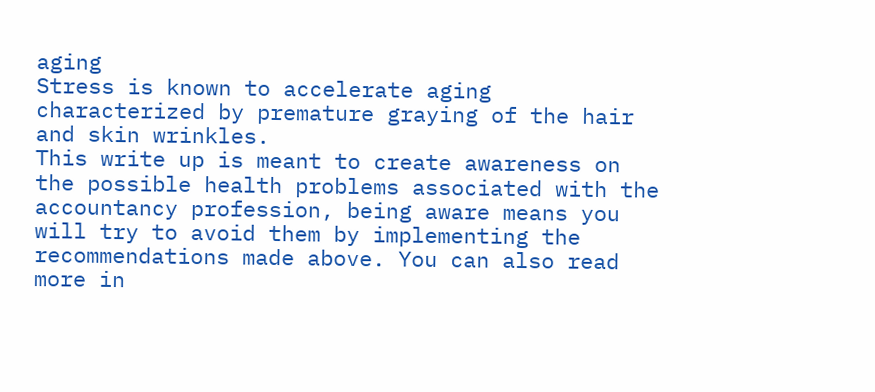aging
Stress is known to accelerate aging characterized by premature graying of the hair and skin wrinkles.
This write up is meant to create awareness on the possible health problems associated with the accountancy profession, being aware means you will try to avoid them by implementing the recommendations made above. You can also read more in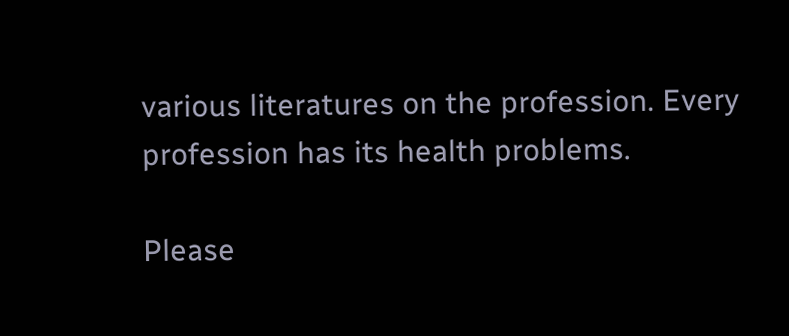various literatures on the profession. Every profession has its health problems.

Please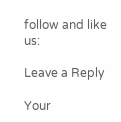follow and like us:

Leave a Reply

Your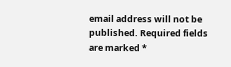email address will not be published. Required fields are marked *